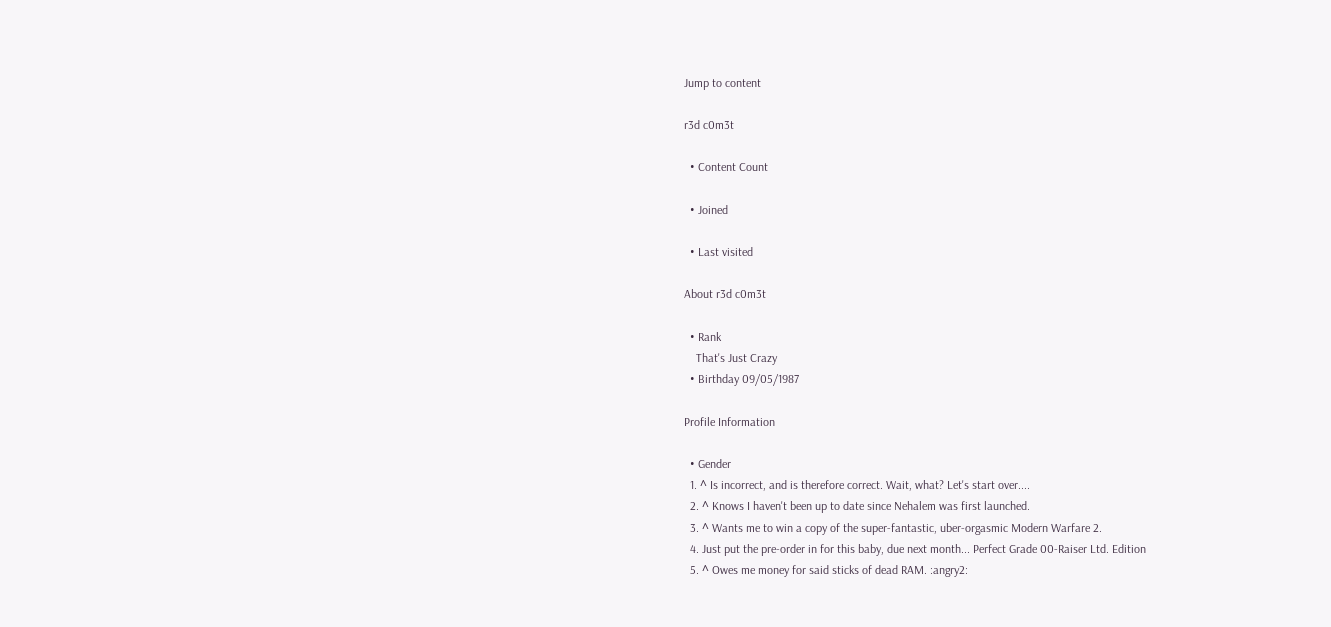Jump to content

r3d c0m3t

  • Content Count

  • Joined

  • Last visited

About r3d c0m3t

  • Rank
    That's Just Crazy
  • Birthday 09/05/1987

Profile Information

  • Gender
  1. ^ Is incorrect, and is therefore correct. Wait, what? Let's start over....
  2. ^ Knows I haven't been up to date since Nehalem was first launched.
  3. ^ Wants me to win a copy of the super-fantastic, uber-orgasmic Modern Warfare 2.
  4. Just put the pre-order in for this baby, due next month... Perfect Grade 00-Raiser Ltd. Edition
  5. ^ Owes me money for said sticks of dead RAM. :angry2: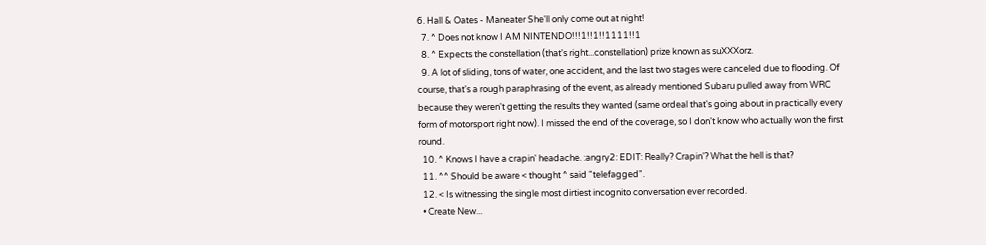6. Hall & Oates - Maneater She'll only come out at night!
  7. ^ Does not know I AM NINTENDO!!!1!!1!!1111!!1
  8. ^ Expects the constellation (that's right...constellation) prize known as suXXXorz.
  9. A lot of sliding, tons of water, one accident, and the last two stages were canceled due to flooding. Of course, that's a rough paraphrasing of the event, as already mentioned Subaru pulled away from WRC because they weren't getting the results they wanted (same ordeal that's going about in practically every form of motorsport right now). I missed the end of the coverage, so I don't know who actually won the first round.
  10. ^ Knows I have a crapin' headache. :angry2: EDIT: Really? Crapin'? What the hell is that?
  11. ^^ Should be aware < thought ^ said "telefagged".
  12. < Is witnessing the single most dirtiest incognito conversation ever recorded.
  • Create New...